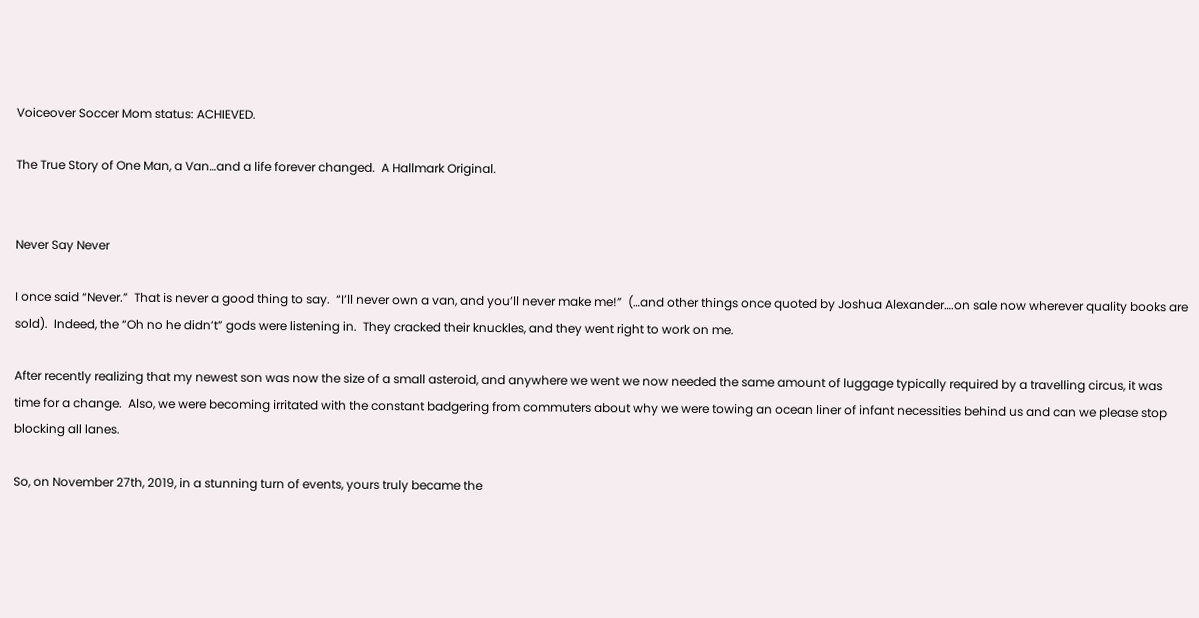Voiceover Soccer Mom status: ACHIEVED.

The True Story of One Man, a Van…and a life forever changed.  A Hallmark Original.


Never Say Never

I once said “Never.”  That is never a good thing to say.  “I’ll never own a van, and you’ll never make me!”  (…and other things once quoted by Joshua Alexander….on sale now wherever quality books are sold).  Indeed, the “Oh no he didn’t” gods were listening in.  They cracked their knuckles, and they went right to work on me.

After recently realizing that my newest son was now the size of a small asteroid, and anywhere we went we now needed the same amount of luggage typically required by a travelling circus, it was time for a change.  Also, we were becoming irritated with the constant badgering from commuters about why we were towing an ocean liner of infant necessities behind us and can we please stop blocking all lanes.

So, on November 27th, 2019, in a stunning turn of events, yours truly became the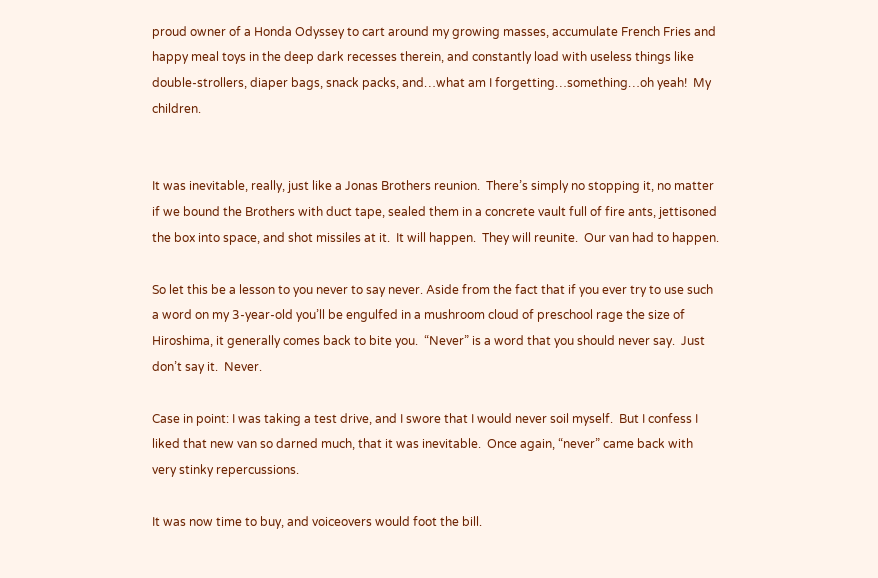proud owner of a Honda Odyssey to cart around my growing masses, accumulate French Fries and happy meal toys in the deep dark recesses therein, and constantly load with useless things like double-strollers, diaper bags, snack packs, and…what am I forgetting…something…oh yeah!  My children.


It was inevitable, really, just like a Jonas Brothers reunion.  There’s simply no stopping it, no matter if we bound the Brothers with duct tape, sealed them in a concrete vault full of fire ants, jettisoned the box into space, and shot missiles at it.  It will happen.  They will reunite.  Our van had to happen.

So let this be a lesson to you never to say never. Aside from the fact that if you ever try to use such a word on my 3-year-old you’ll be engulfed in a mushroom cloud of preschool rage the size of Hiroshima, it generally comes back to bite you.  “Never” is a word that you should never say.  Just don’t say it.  Never.

Case in point: I was taking a test drive, and I swore that I would never soil myself.  But I confess I liked that new van so darned much, that it was inevitable.  Once again, “never” came back with very stinky repercussions.

It was now time to buy, and voiceovers would foot the bill.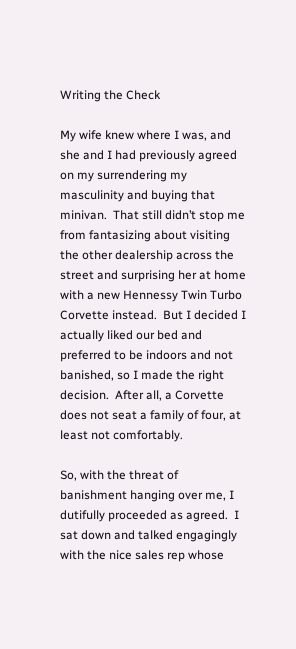Writing the Check

My wife knew where I was, and she and I had previously agreed on my surrendering my masculinity and buying that minivan.  That still didn’t stop me from fantasizing about visiting the other dealership across the street and surprising her at home with a new Hennessy Twin Turbo Corvette instead.  But I decided I actually liked our bed and preferred to be indoors and not banished, so I made the right decision.  After all, a Corvette does not seat a family of four, at least not comfortably.

So, with the threat of banishment hanging over me, I dutifully proceeded as agreed.  I sat down and talked engagingly with the nice sales rep whose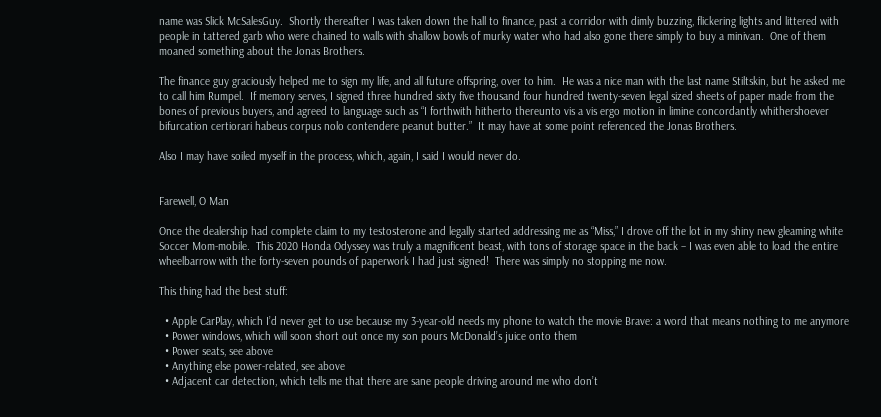name was Slick McSalesGuy.  Shortly thereafter I was taken down the hall to finance, past a corridor with dimly buzzing, flickering lights and littered with people in tattered garb who were chained to walls with shallow bowls of murky water who had also gone there simply to buy a minivan.  One of them moaned something about the Jonas Brothers.

The finance guy graciously helped me to sign my life, and all future offspring, over to him.  He was a nice man with the last name Stiltskin, but he asked me to call him Rumpel.  If memory serves, I signed three hundred sixty five thousand four hundred twenty-seven legal sized sheets of paper made from the bones of previous buyers, and agreed to language such as “I forthwith hitherto thereunto vis a vis ergo motion in limine concordantly whithershoever bifurcation certiorari habeus corpus nolo contendere peanut butter.”  It may have at some point referenced the Jonas Brothers.

Also I may have soiled myself in the process, which, again, I said I would never do.


Farewell, O Man

Once the dealership had complete claim to my testosterone and legally started addressing me as “Miss,” I drove off the lot in my shiny new gleaming white Soccer Mom-mobile.  This 2020 Honda Odyssey was truly a magnificent beast, with tons of storage space in the back – I was even able to load the entire wheelbarrow with the forty-seven pounds of paperwork I had just signed!  There was simply no stopping me now.

This thing had the best stuff:

  • Apple CarPlay, which I’d never get to use because my 3-year-old needs my phone to watch the movie Brave: a word that means nothing to me anymore
  • Power windows, which will soon short out once my son pours McDonald’s juice onto them
  • Power seats, see above
  • Anything else power-related, see above
  • Adjacent car detection, which tells me that there are sane people driving around me who don’t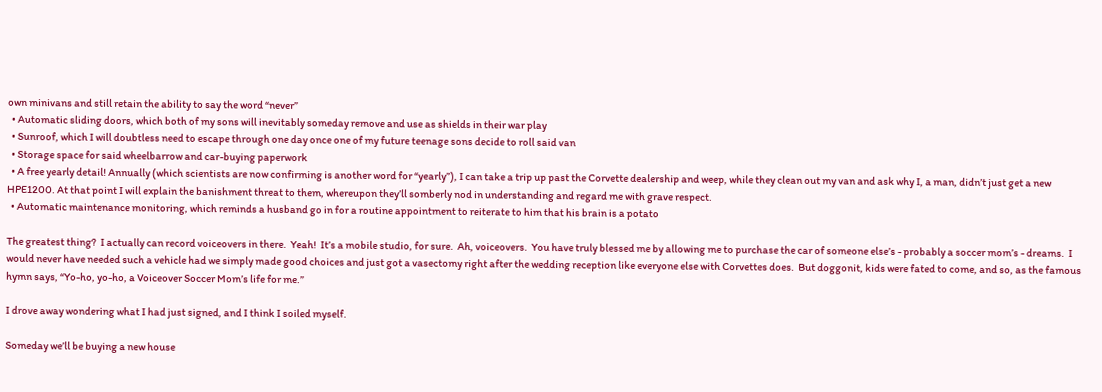own minivans and still retain the ability to say the word “never”
  • Automatic sliding doors, which both of my sons will inevitably someday remove and use as shields in their war play
  • Sunroof, which I will doubtless need to escape through one day once one of my future teenage sons decide to roll said van
  • Storage space for said wheelbarrow and car-buying paperwork
  • A free yearly detail! Annually (which scientists are now confirming is another word for “yearly”), I can take a trip up past the Corvette dealership and weep, while they clean out my van and ask why I, a man, didn’t just get a new HPE1200. At that point I will explain the banishment threat to them, whereupon they’ll somberly nod in understanding and regard me with grave respect.
  • Automatic maintenance monitoring, which reminds a husband go in for a routine appointment to reiterate to him that his brain is a potato

The greatest thing?  I actually can record voiceovers in there.  Yeah!  It’s a mobile studio, for sure.  Ah, voiceovers.  You have truly blessed me by allowing me to purchase the car of someone else’s - probably a soccer mom’s - dreams.  I would never have needed such a vehicle had we simply made good choices and just got a vasectomy right after the wedding reception like everyone else with Corvettes does.  But doggonit, kids were fated to come, and so, as the famous hymn says, “Yo-ho, yo-ho, a Voiceover Soccer Mom’s life for me.”

I drove away wondering what I had just signed, and I think I soiled myself.

Someday we’ll be buying a new house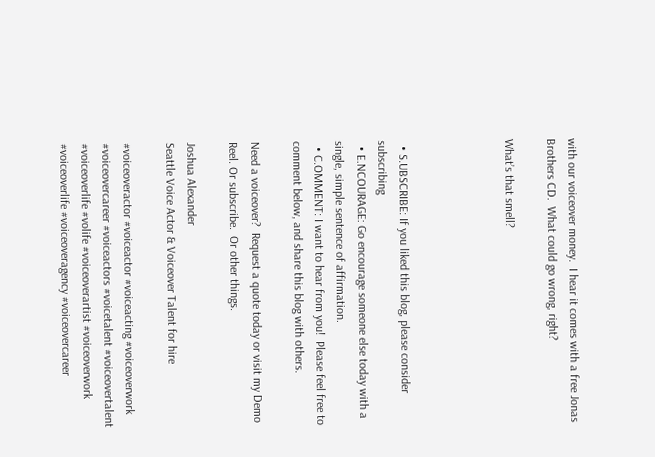with our voiceover money.  I hear it comes with a free Jonas Brothers CD.  What could go wrong, right?

What’s that smell?




  • S.UBSCRIBE: If you liked this blog, please consider subscribing
  • E.NCOURAGE: Go encourage someone else today with a single, simple sentence of affirmation.
  • C.OMMENT: I want to hear from you!  Please feel free to comment below, and share this blog with others.

Need a voiceover?  Request a quote today or visit my Demo Reel. Or subscribe.  Or other things.

Joshua Alexander
Seattle Voice Actor & Voiceover Talent for hire

#voiceoveractor #voiceactor #voiceacting #voiceoverwork #voiceovercareer #voiceactors #voicetalent #voiceovertalent #voiceoverlife #volife #voiceoverartist #voiceoverwork #voiceoverlife #voiceoveragency #voiceovercareer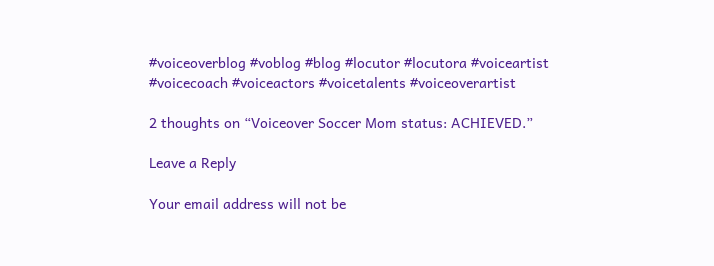#voiceoverblog #voblog #blog #locutor #locutora #voiceartist #voicecoach #voiceactors #voicetalents #voiceoverartist

2 thoughts on “Voiceover Soccer Mom status: ACHIEVED.”

Leave a Reply

Your email address will not be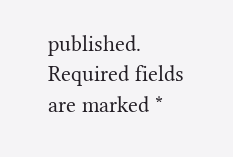published. Required fields are marked *